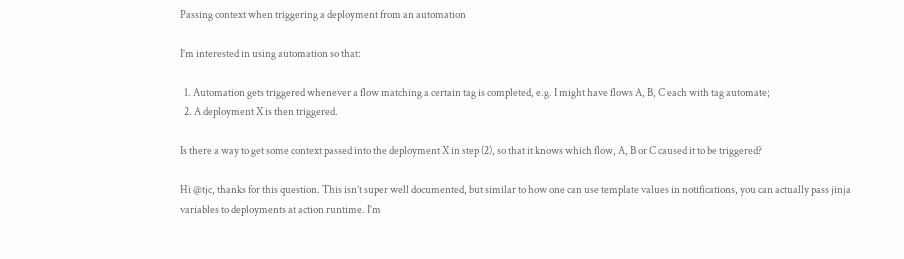Passing context when triggering a deployment from an automation

I’m interested in using automation so that:

  1. Automation gets triggered whenever a flow matching a certain tag is completed, e.g. I might have flows A, B, C each with tag automate;
  2. A deployment X is then triggered.

Is there a way to get some context passed into the deployment X in step (2), so that it knows which flow, A, B or C caused it to be triggered?

Hi @tjc, thanks for this question. This isn’t super well documented, but similar to how one can use template values in notifications, you can actually pass jinja variables to deployments at action runtime. I’m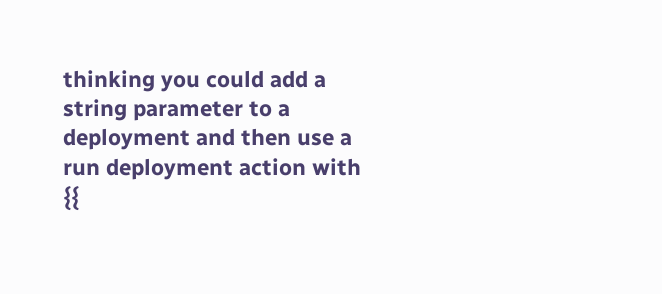thinking you could add a string parameter to a deployment and then use a run deployment action with {{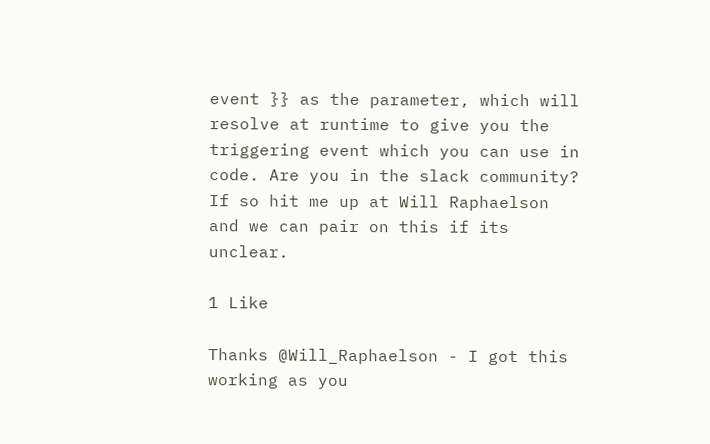event }} as the parameter, which will resolve at runtime to give you the triggering event which you can use in code. Are you in the slack community? If so hit me up at Will Raphaelson and we can pair on this if its unclear.

1 Like

Thanks @Will_Raphaelson - I got this working as you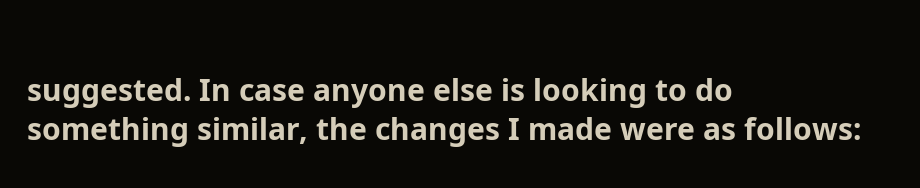suggested. In case anyone else is looking to do something similar, the changes I made were as follows: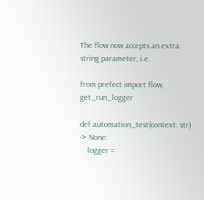The flow now accepts an extra string parameter, i.e.

from prefect import flow, get_run_logger

def automation_test(context: str) -> None:
    logger =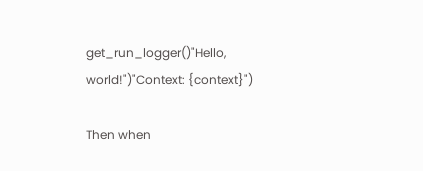get_run_logger()"Hello, world!")"Context: {context}")

Then when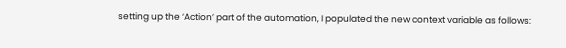setting up the ‘Action’ part of the automation, I populated the new context variable as follows: